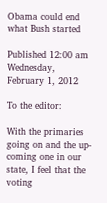Obama could end what Bush started

Published 12:00 am Wednesday, February 1, 2012

To the editor:

With the primaries going on and the up-coming one in our state, I feel that the voting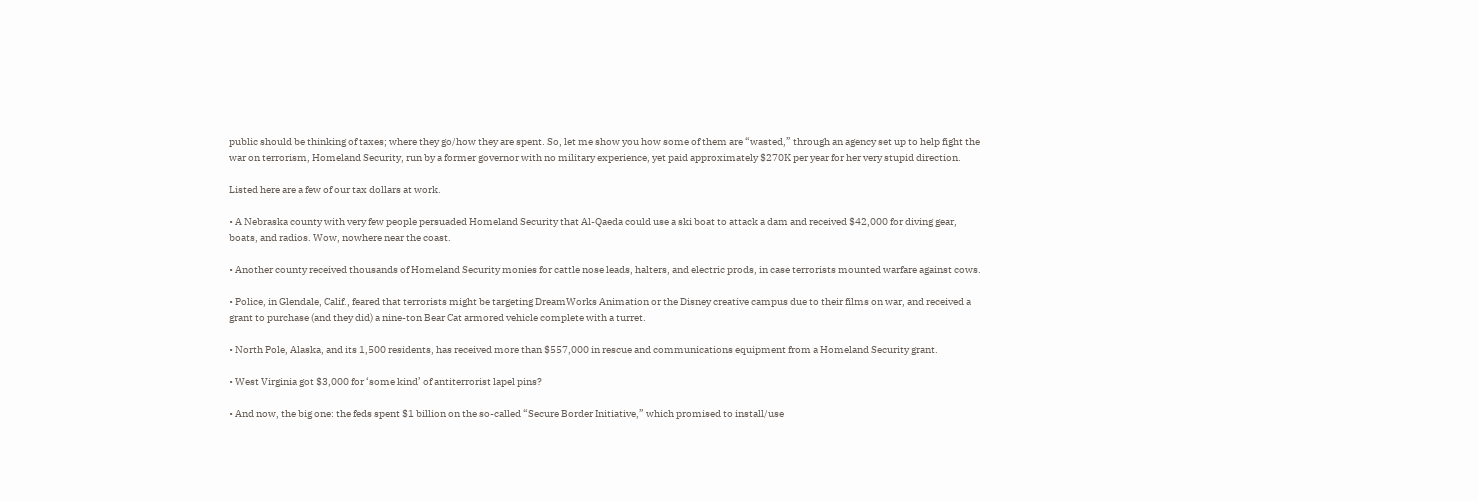public should be thinking of taxes; where they go/how they are spent. So, let me show you how some of them are “wasted,” through an agency set up to help fight the war on terrorism, Homeland Security, run by a former governor with no military experience, yet paid approximately $270K per year for her very stupid direction.

Listed here are a few of our tax dollars at work.

• A Nebraska county with very few people persuaded Homeland Security that Al-Qaeda could use a ski boat to attack a dam and received $42,000 for diving gear, boats, and radios. Wow, nowhere near the coast.

• Another county received thousands of Homeland Security monies for cattle nose leads, halters, and electric prods, in case terrorists mounted warfare against cows.

• Police, in Glendale, Calif., feared that terrorists might be targeting DreamWorks Animation or the Disney creative campus due to their films on war, and received a grant to purchase (and they did) a nine-ton Bear Cat armored vehicle complete with a turret.

• North Pole, Alaska, and its 1,500 residents, has received more than $557,000 in rescue and communications equipment from a Homeland Security grant.

• West Virginia got $3,000 for ‘some kind’ of antiterrorist lapel pins?

• And now, the big one: the feds spent $1 billion on the so-called “Secure Border Initiative,” which promised to install/use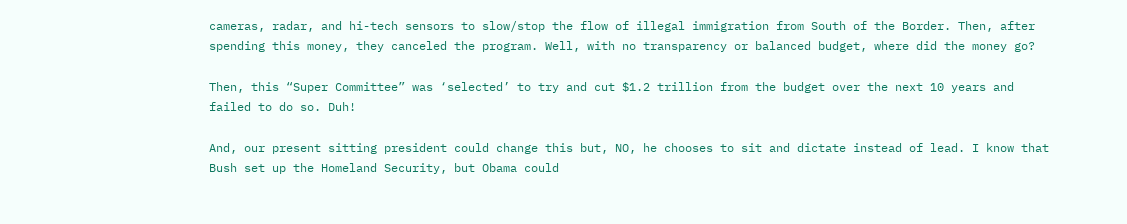cameras, radar, and hi-tech sensors to slow/stop the flow of illegal immigration from South of the Border. Then, after spending this money, they canceled the program. Well, with no transparency or balanced budget, where did the money go?

Then, this “Super Committee” was ‘selected’ to try and cut $1.2 trillion from the budget over the next 10 years and failed to do so. Duh!

And, our present sitting president could change this but, NO, he chooses to sit and dictate instead of lead. I know that Bush set up the Homeland Security, but Obama could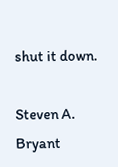shut it down.

Steven A. Bryant